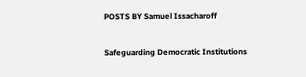POSTS BY Samuel Issacharoff

Safeguarding Democratic Institutions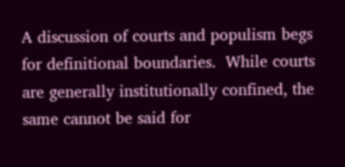A discussion of courts and populism begs for definitional boundaries.  While courts are generally institutionally confined, the same cannot be said for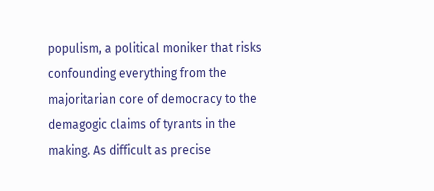populism, a political moniker that risks confounding everything from the majoritarian core of democracy to the demagogic claims of tyrants in the making. As difficult as precise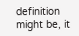definition might be, it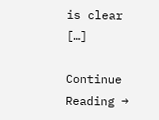is clear […]

Continue Reading →